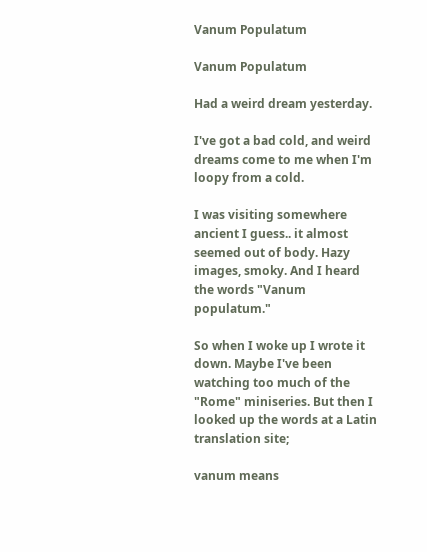Vanum Populatum

Vanum Populatum

Had a weird dream yesterday.

I've got a bad cold, and weird dreams come to me when I'm loopy from a cold.

I was visiting somewhere ancient I guess.. it almost seemed out of body. Hazy images, smoky. And I heard the words "Vanum populatum."

So when I woke up I wrote it down. Maybe I've been watching too much of the "Rome" miniseries. But then I looked up the words at a Latin translation site;

vanum means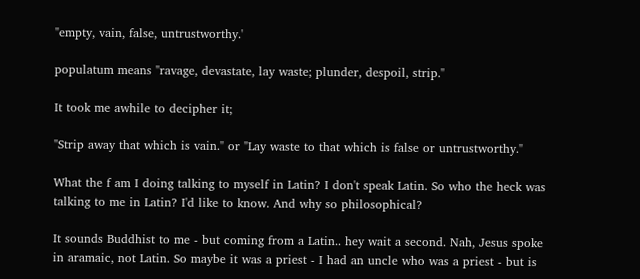"empty, vain, false, untrustworthy.'

populatum means "ravage, devastate, lay waste; plunder, despoil, strip."

It took me awhile to decipher it;

"Strip away that which is vain." or "Lay waste to that which is false or untrustworthy."

What the f am I doing talking to myself in Latin? I don't speak Latin. So who the heck was talking to me in Latin? I'd like to know. And why so philosophical?

It sounds Buddhist to me - but coming from a Latin.. hey wait a second. Nah, Jesus spoke in aramaic, not Latin. So maybe it was a priest - I had an uncle who was a priest - but is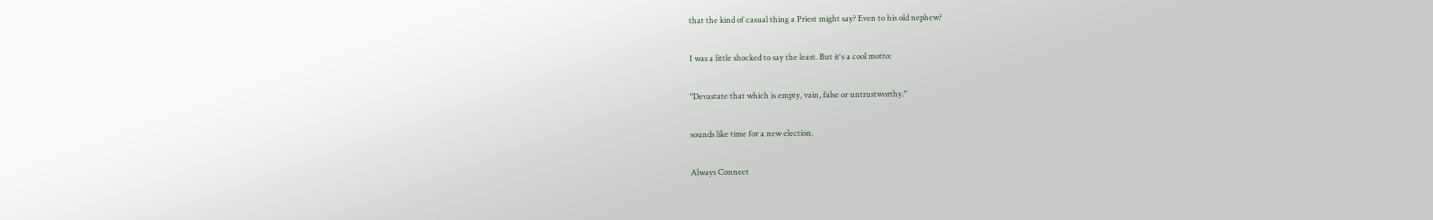that the kind of casual thing a Priest might say? Even to his old nephew?

I was a little shocked to say the least. But it's a cool motto:

"Devastate that which is empty, vain, false or untrustworthy."

sounds like time for a new election.

Always Connect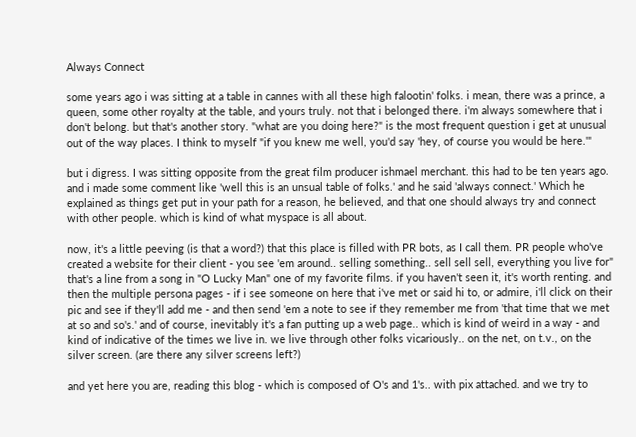Always Connect

some years ago i was sitting at a table in cannes with all these high falootin' folks. i mean, there was a prince, a queen, some other royalty at the table, and yours truly. not that i belonged there. i'm always somewhere that i don't belong. but that's another story. "what are you doing here?" is the most frequent question i get at unusual out of the way places. I think to myself "if you knew me well, you'd say 'hey, of course you would be here.'"

but i digress. I was sitting opposite from the great film producer ishmael merchant. this had to be ten years ago. and i made some comment like 'well this is an unsual table of folks.' and he said 'always connect.' Which he explained as things get put in your path for a reason, he believed, and that one should always try and connect with other people. which is kind of what myspace is all about.

now, it's a little peeving (is that a word?) that this place is filled with PR bots, as I call them. PR people who've created a website for their client - you see 'em around.. selling something.. sell sell sell, everything you live for" that's a line from a song in "O Lucky Man" one of my favorite films. if you haven't seen it, it's worth renting. and then the multiple persona pages - if i see someone on here that i've met or said hi to, or admire, i'll click on their pic and see if they'll add me - and then send 'em a note to see if they remember me from 'that time that we met at so and so's.' and of course, inevitably it's a fan putting up a web page.. which is kind of weird in a way - and kind of indicative of the times we live in. we live through other folks vicariously.. on the net, on t.v., on the silver screen. (are there any silver screens left?)

and yet here you are, reading this blog - which is composed of O's and 1's.. with pix attached. and we try to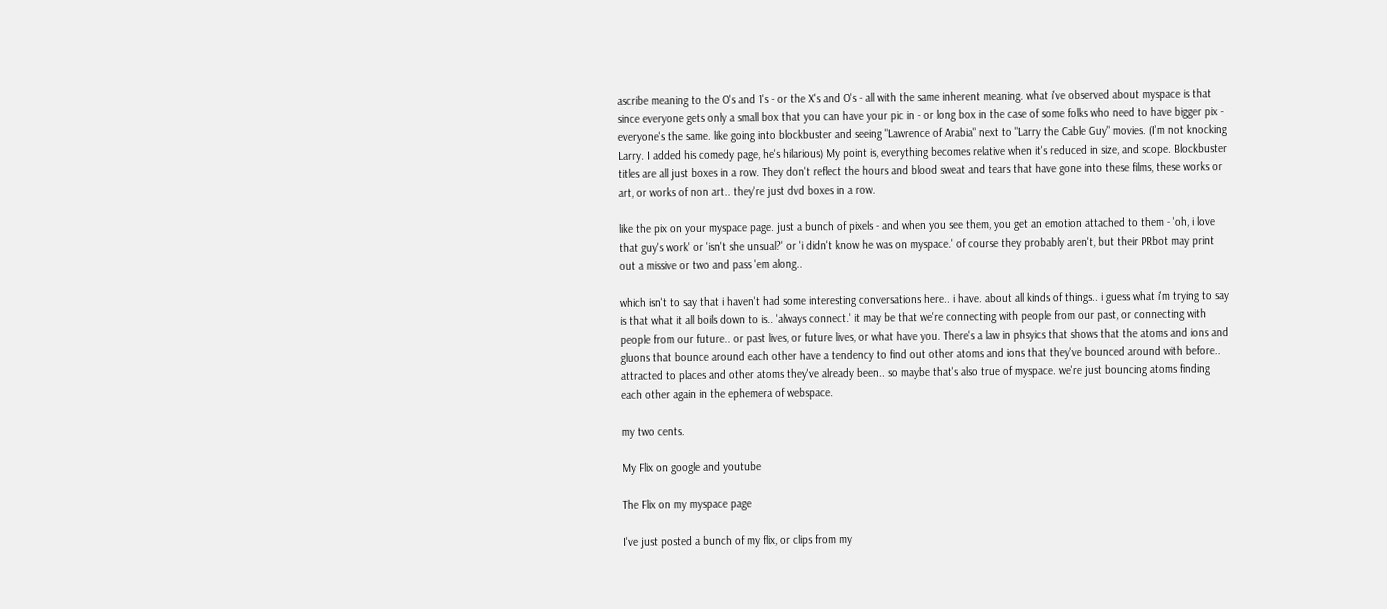ascribe meaning to the O's and 1's - or the X's and O's - all with the same inherent meaning. what i've observed about myspace is that since everyone gets only a small box that you can have your pic in - or long box in the case of some folks who need to have bigger pix - everyone's the same. like going into blockbuster and seeing "Lawrence of Arabia" next to "Larry the Cable Guy" movies. (I'm not knocking Larry. I added his comedy page, he's hilarious) My point is, everything becomes relative when it's reduced in size, and scope. Blockbuster titles are all just boxes in a row. They don't reflect the hours and blood sweat and tears that have gone into these films, these works or art, or works of non art.. they're just dvd boxes in a row.

like the pix on your myspace page. just a bunch of pixels - and when you see them, you get an emotion attached to them - 'oh, i love that guy's work' or 'isn't she unsual?' or 'i didn't know he was on myspace.' of course they probably aren't, but their PRbot may print out a missive or two and pass 'em along..

which isn't to say that i haven't had some interesting conversations here.. i have. about all kinds of things.. i guess what i'm trying to say is that what it all boils down to is.. 'always connect.' it may be that we're connecting with people from our past, or connecting with people from our future.. or past lives, or future lives, or what have you. There's a law in phsyics that shows that the atoms and ions and gluons that bounce around each other have a tendency to find out other atoms and ions that they've bounced around with before.. attracted to places and other atoms they've already been.. so maybe that's also true of myspace. we're just bouncing atoms finding each other again in the ephemera of webspace.

my two cents.

My Flix on google and youtube

The Flix on my myspace page

I've just posted a bunch of my flix, or clips from my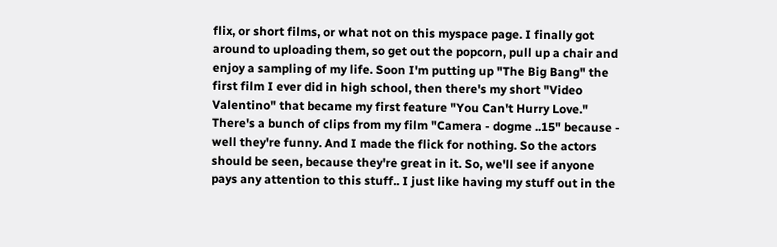flix, or short films, or what not on this myspace page. I finally got around to uploading them, so get out the popcorn, pull up a chair and enjoy a sampling of my life. Soon I'm putting up "The Big Bang" the first film I ever did in high school, then there's my short "Video Valentino" that became my first feature "You Can't Hurry Love." There's a bunch of clips from my film "Camera - dogme ..15" because - well they're funny. And I made the flick for nothing. So the actors should be seen, because they're great in it. So, we'll see if anyone pays any attention to this stuff.. I just like having my stuff out in the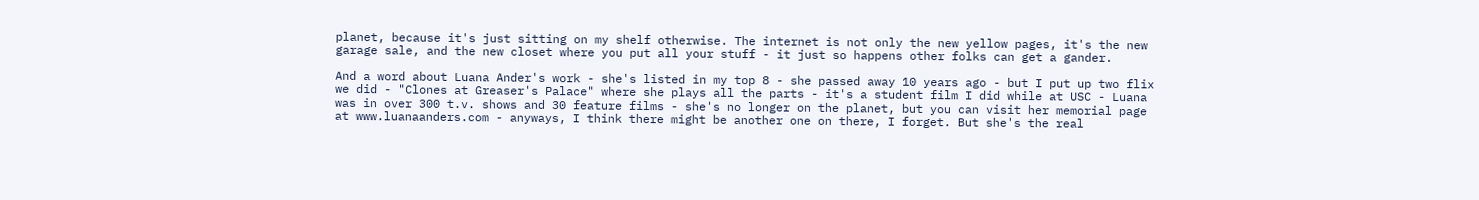planet, because it's just sitting on my shelf otherwise. The internet is not only the new yellow pages, it's the new garage sale, and the new closet where you put all your stuff - it just so happens other folks can get a gander.

And a word about Luana Ander's work - she's listed in my top 8 - she passed away 10 years ago - but I put up two flix we did - "Clones at Greaser's Palace" where she plays all the parts - it's a student film I did while at USC - Luana was in over 300 t.v. shows and 30 feature films - she's no longer on the planet, but you can visit her memorial page at www.luanaanders.com - anyways, I think there might be another one on there, I forget. But she's the real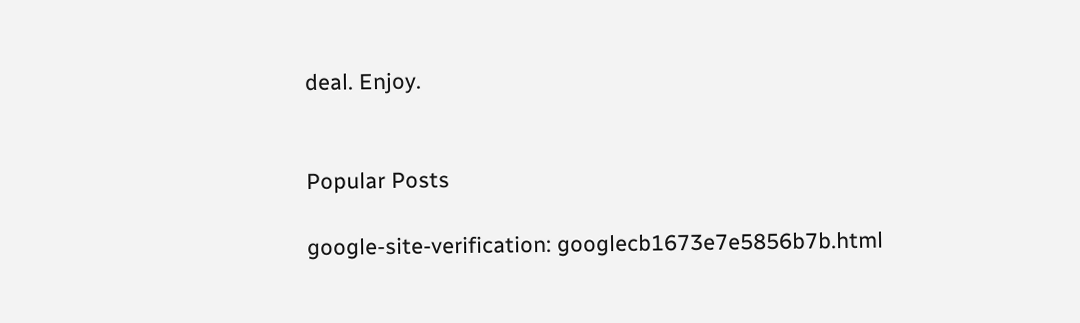deal. Enjoy.


Popular Posts

google-site-verification: googlecb1673e7e5856b7b.html